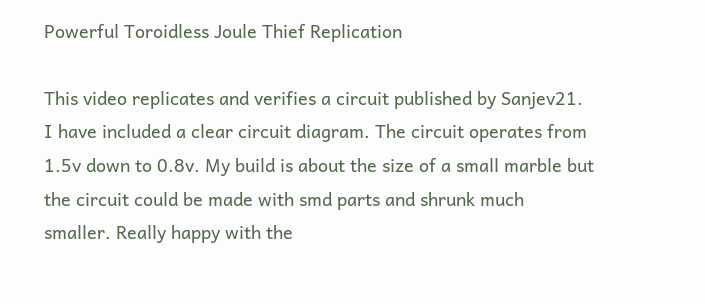Powerful Toroidless Joule Thief Replication

This video replicates and verifies a circuit published by Sanjev21. I have included a clear circuit diagram. The circuit operates from 1.5v down to 0.8v. My build is about the size of a small marble but the circuit could be made with smd parts and shrunk much smaller. Really happy with the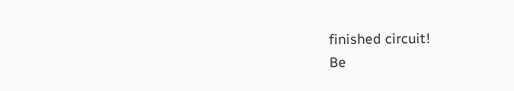finished circuit!
Be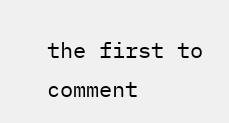the first to comment